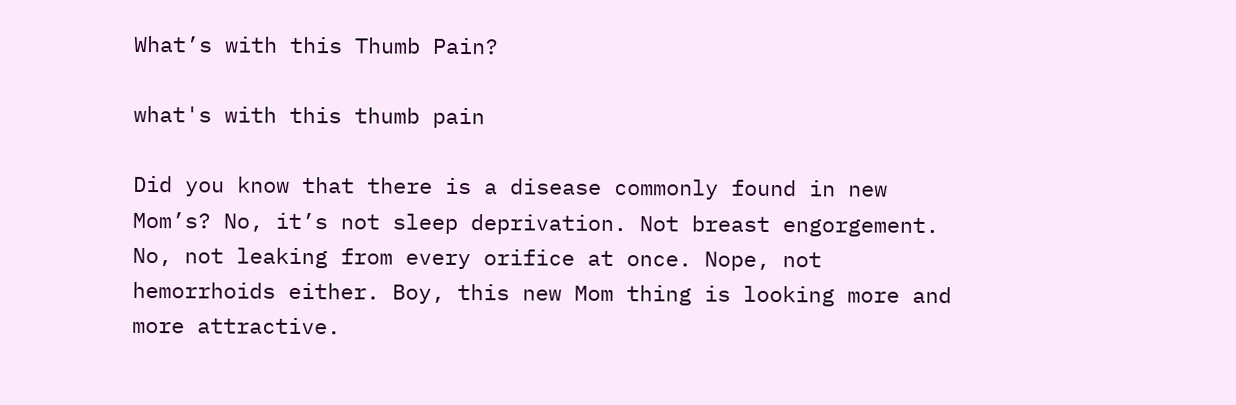What’s with this Thumb Pain?

what's with this thumb pain

Did you know that there is a disease commonly found in new Mom’s? No, it’s not sleep deprivation. Not breast engorgement. No, not leaking from every orifice at once. Nope, not hemorrhoids either. Boy, this new Mom thing is looking more and more attractive.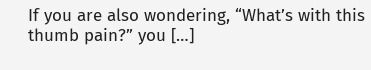If you are also wondering, “What’s with this thumb pain?” you […]